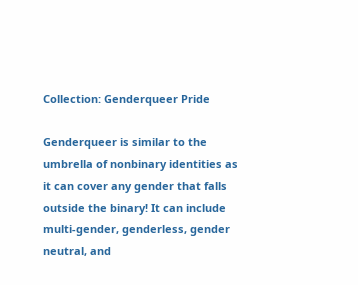Collection: Genderqueer Pride

Genderqueer is similar to the umbrella of nonbinary identities as it can cover any gender that falls outside the binary! It can include multi-gender, genderless, gender neutral, and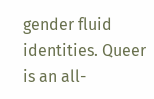gender fluid identities. Queer is an all-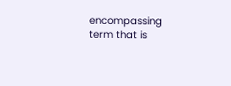encompassing term that is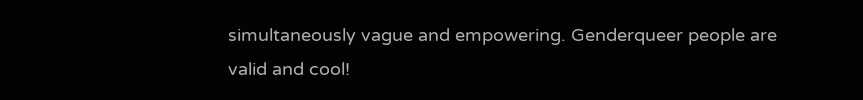simultaneously vague and empowering. Genderqueer people are valid and cool!